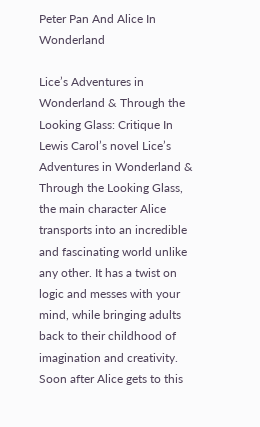Peter Pan And Alice In Wonderland

Lice’s Adventures in Wonderland & Through the Looking Glass: Critique In Lewis Carol’s novel Lice’s Adventures in Wonderland & Through the Looking Glass, the main character Alice transports into an incredible and fascinating world unlike any other. It has a twist on logic and messes with your mind, while bringing adults back to their childhood of imagination and creativity. Soon after Alice gets to this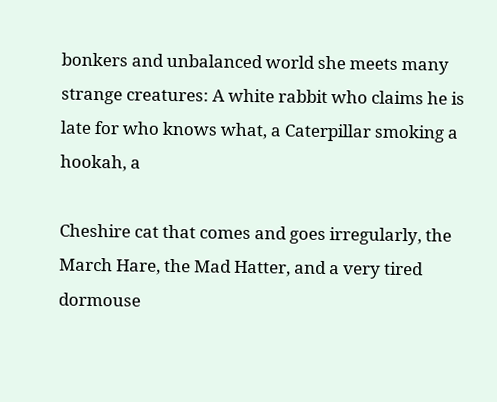bonkers and unbalanced world she meets many strange creatures: A white rabbit who claims he is late for who knows what, a Caterpillar smoking a hookah, a

Cheshire cat that comes and goes irregularly, the March Hare, the Mad Hatter, and a very tired dormouse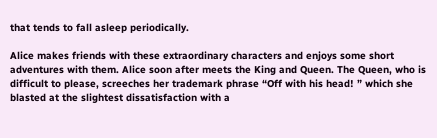that tends to fall asleep periodically.

Alice makes friends with these extraordinary characters and enjoys some short adventures with them. Alice soon after meets the King and Queen. The Queen, who is difficult to please, screeches her trademark phrase “Off with his head! ” which she blasted at the slightest dissatisfaction with a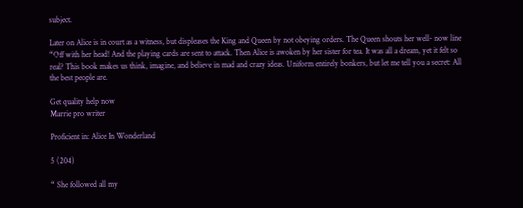subject.

Later on Alice is in court as a witness, but displeases the King and Queen by not obeying orders. The Queen shouts her well- now line “Off with her head! And the playing cards are sent to attack. Then Alice is awoken by her sister for tea. It was all a dream, yet it felt so real? This book makes us think, imagine, and believe in mad and crazy ideas. Uniform entirely bonkers, but let me tell you a secret: All the best people are.

Get quality help now
Marrie pro writer

Proficient in: Alice In Wonderland

5 (204)

“ She followed all my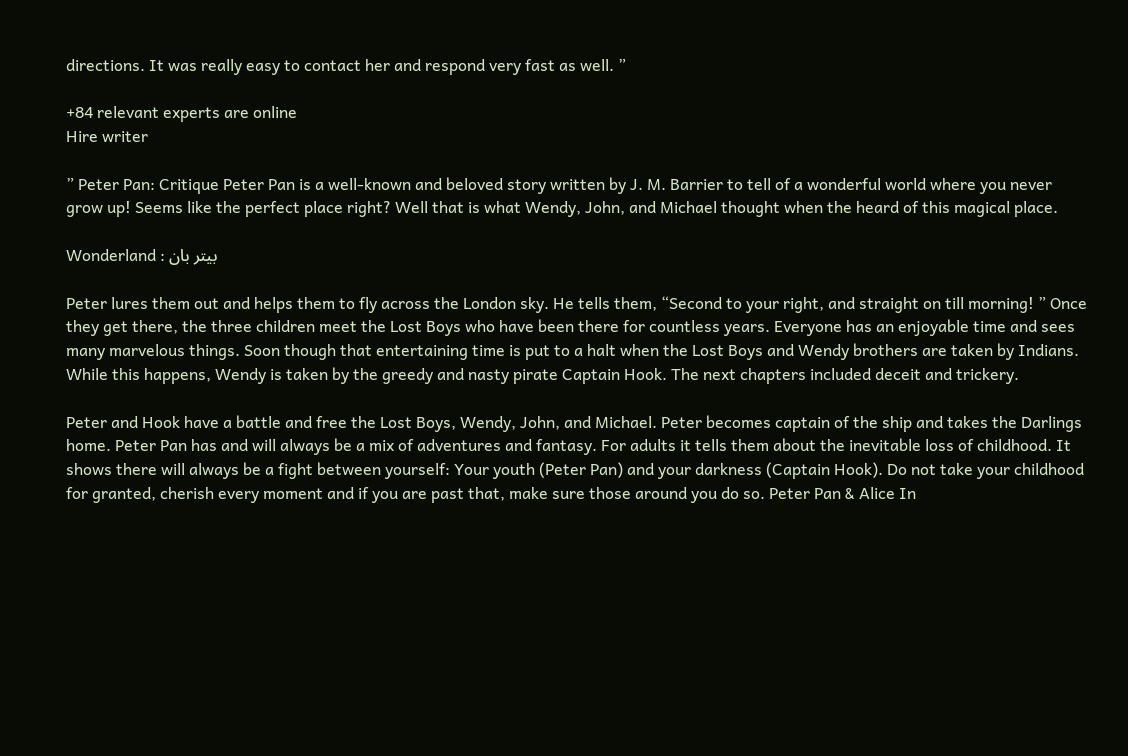directions. It was really easy to contact her and respond very fast as well. ”

+84 relevant experts are online
Hire writer

” Peter Pan: Critique Peter Pan is a well-known and beloved story written by J. M. Barrier to tell of a wonderful world where you never grow up! Seems like the perfect place right? Well that is what Wendy, John, and Michael thought when the heard of this magical place.

Wonderland : بيتر بان

Peter lures them out and helps them to fly across the London sky. He tells them, “Second to your right, and straight on till morning! ” Once they get there, the three children meet the Lost Boys who have been there for countless years. Everyone has an enjoyable time and sees many marvelous things. Soon though that entertaining time is put to a halt when the Lost Boys and Wendy brothers are taken by Indians. While this happens, Wendy is taken by the greedy and nasty pirate Captain Hook. The next chapters included deceit and trickery.

Peter and Hook have a battle and free the Lost Boys, Wendy, John, and Michael. Peter becomes captain of the ship and takes the Darlings home. Peter Pan has and will always be a mix of adventures and fantasy. For adults it tells them about the inevitable loss of childhood. It shows there will always be a fight between yourself: Your youth (Peter Pan) and your darkness (Captain Hook). Do not take your childhood for granted, cherish every moment and if you are past that, make sure those around you do so. Peter Pan & Alice In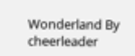Wonderland By cheerleader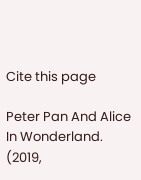Cite this page

Peter Pan And Alice In Wonderland. (2019,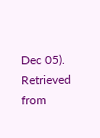Dec 05). Retrieved from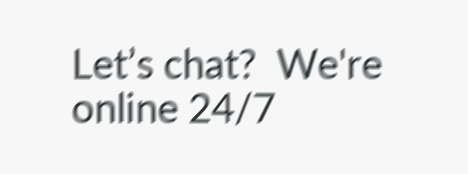Let’s chat?  We're online 24/7